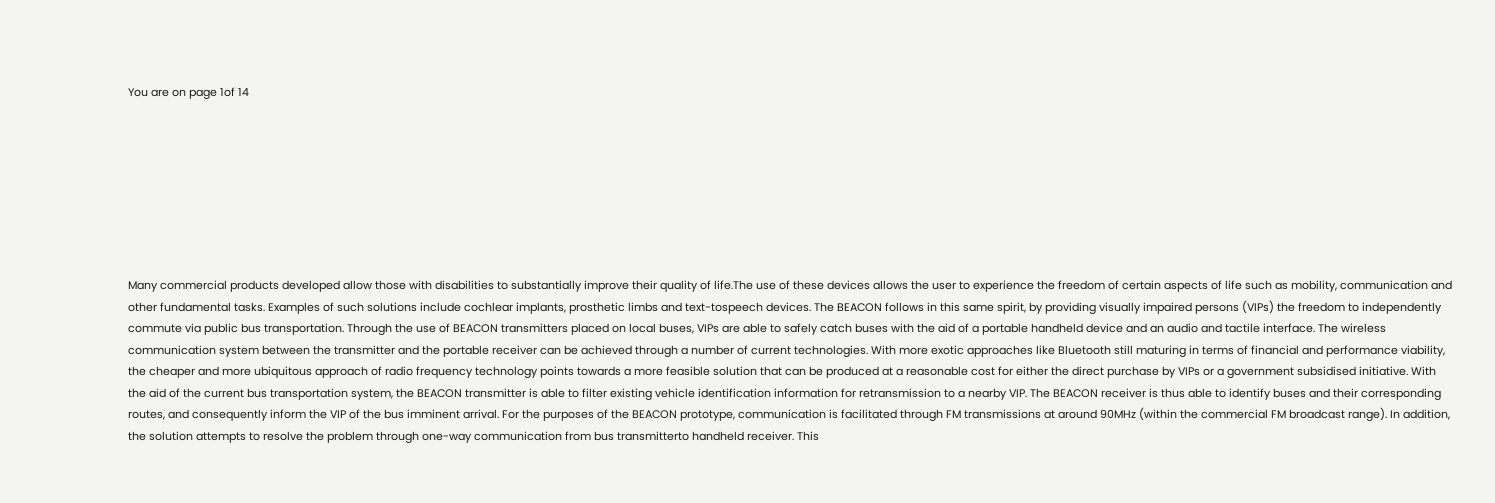You are on page 1of 14








Many commercial products developed allow those with disabilities to substantially improve their quality of life.The use of these devices allows the user to experience the freedom of certain aspects of life such as mobility, communication and other fundamental tasks. Examples of such solutions include cochlear implants, prosthetic limbs and text-tospeech devices. The BEACON follows in this same spirit, by providing visually impaired persons (VIPs) the freedom to independently commute via public bus transportation. Through the use of BEACON transmitters placed on local buses, VIPs are able to safely catch buses with the aid of a portable handheld device and an audio and tactile interface. The wireless communication system between the transmitter and the portable receiver can be achieved through a number of current technologies. With more exotic approaches like Bluetooth still maturing in terms of financial and performance viability, the cheaper and more ubiquitous approach of radio frequency technology points towards a more feasible solution that can be produced at a reasonable cost for either the direct purchase by VIPs or a government subsidised initiative. With the aid of the current bus transportation system, the BEACON transmitter is able to filter existing vehicle identification information for retransmission to a nearby VIP. The BEACON receiver is thus able to identify buses and their corresponding routes, and consequently inform the VIP of the bus imminent arrival. For the purposes of the BEACON prototype, communication is facilitated through FM transmissions at around 90MHz (within the commercial FM broadcast range). In addition, the solution attempts to resolve the problem through one-way communication from bus transmitterto handheld receiver. This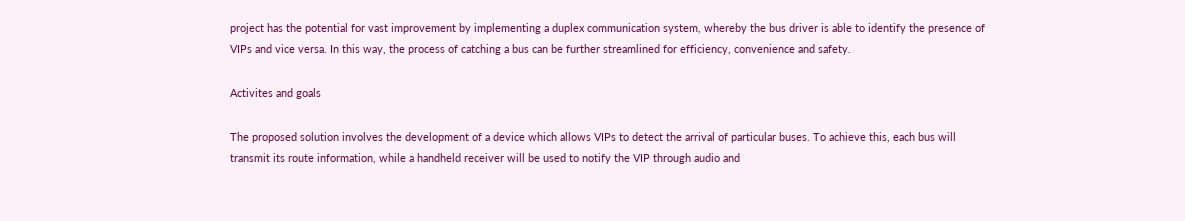project has the potential for vast improvement by implementing a duplex communication system, whereby the bus driver is able to identify the presence of VIPs and vice versa. In this way, the process of catching a bus can be further streamlined for efficiency, convenience and safety.

Activites and goals

The proposed solution involves the development of a device which allows VIPs to detect the arrival of particular buses. To achieve this, each bus will transmit its route information, while a handheld receiver will be used to notify the VIP through audio and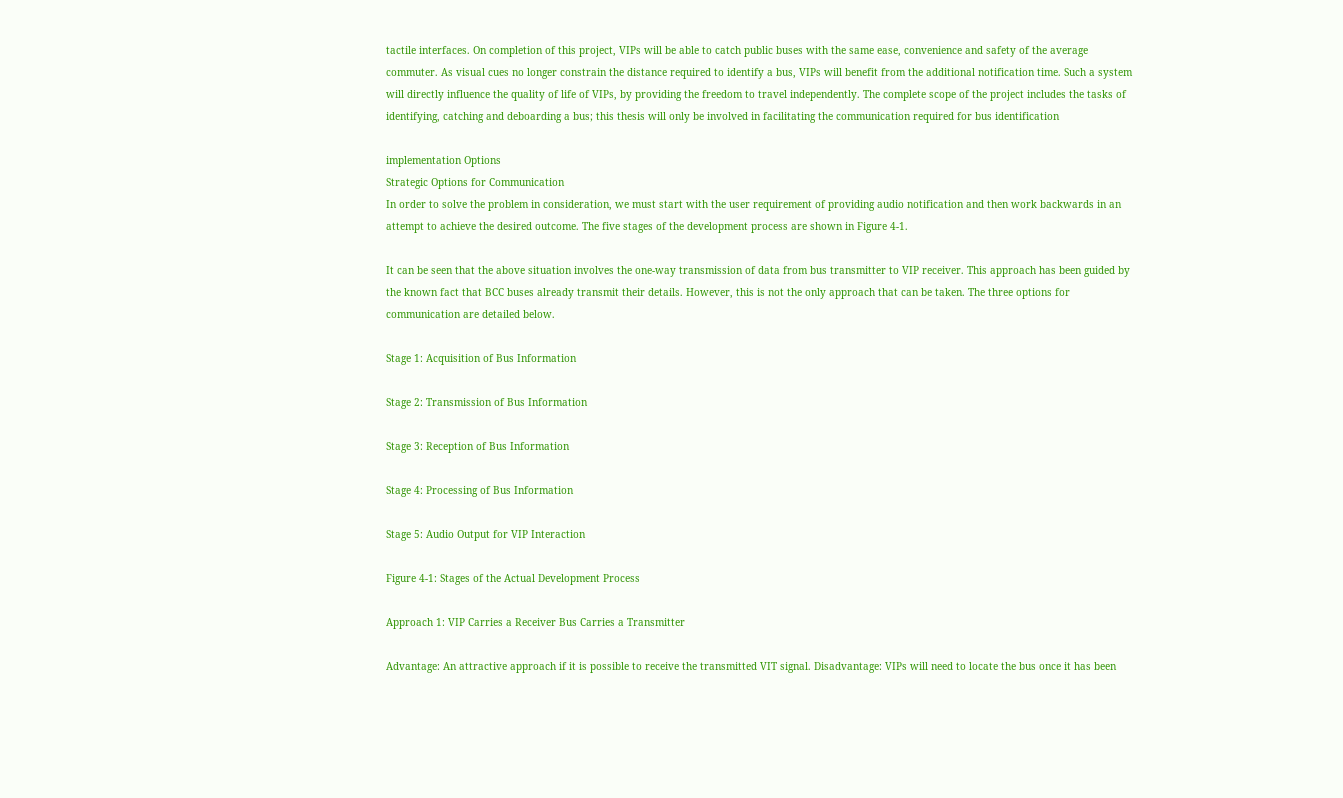tactile interfaces. On completion of this project, VIPs will be able to catch public buses with the same ease, convenience and safety of the average commuter. As visual cues no longer constrain the distance required to identify a bus, VIPs will benefit from the additional notification time. Such a system will directly influence the quality of life of VIPs, by providing the freedom to travel independently. The complete scope of the project includes the tasks of identifying, catching and deboarding a bus; this thesis will only be involved in facilitating the communication required for bus identification

implementation Options
Strategic Options for Communication
In order to solve the problem in consideration, we must start with the user requirement of providing audio notification and then work backwards in an attempt to achieve the desired outcome. The five stages of the development process are shown in Figure 4-1.

It can be seen that the above situation involves the one-way transmission of data from bus transmitter to VIP receiver. This approach has been guided by the known fact that BCC buses already transmit their details. However, this is not the only approach that can be taken. The three options for communication are detailed below.

Stage 1: Acquisition of Bus Information

Stage 2: Transmission of Bus Information

Stage 3: Reception of Bus Information

Stage 4: Processing of Bus Information

Stage 5: Audio Output for VIP Interaction

Figure 4-1: Stages of the Actual Development Process

Approach 1: VIP Carries a Receiver Bus Carries a Transmitter

Advantage: An attractive approach if it is possible to receive the transmitted VIT signal. Disadvantage: VIPs will need to locate the bus once it has been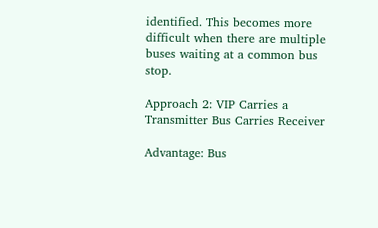identified. This becomes more difficult when there are multiple buses waiting at a common bus stop.

Approach 2: VIP Carries a Transmitter Bus Carries Receiver

Advantage: Bus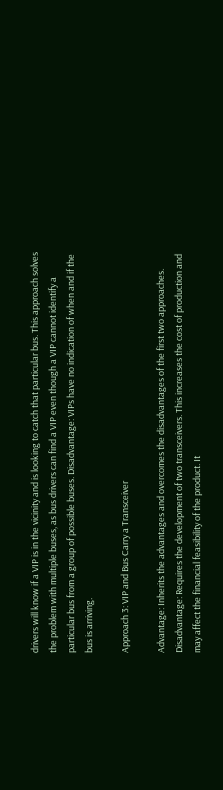drivers will know if a VIP is in the vicinity and is looking to catch that particular bus. This approach solves the problem with multiple buses, as bus drivers can find a VIP even though a VIP cannot identify a particular bus from a group of possible buses. Disadvantage: VIPs have no indication of when and if the bus is arriving.

Approach 3: VIP and Bus Carry a Transceiver

Advantage: Inherits the advantages and overcomes the disadvantages of the first two approaches. Disadvantage: Requires the development of two transceivers. This increases the cost of production and may affect the financial feasibility of the product. It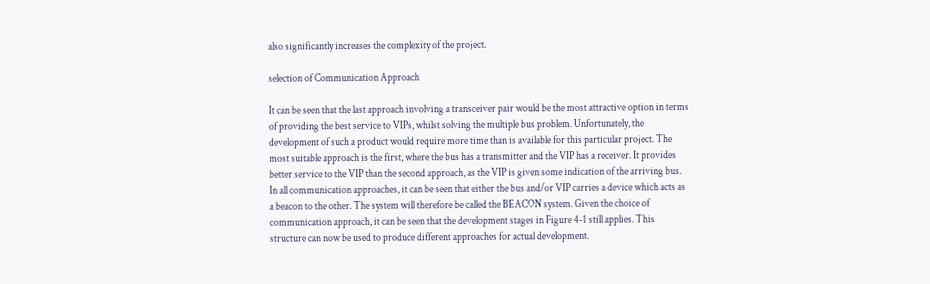also significantly increases the complexity of the project.

selection of Communication Approach

It can be seen that the last approach involving a transceiver pair would be the most attractive option in terms of providing the best service to VIPs, whilst solving the multiple bus problem. Unfortunately, the development of such a product would require more time than is available for this particular project. The most suitable approach is the first, where the bus has a transmitter and the VIP has a receiver. It provides better service to the VIP than the second approach, as the VIP is given some indication of the arriving bus. In all communication approaches, it can be seen that either the bus and/or VIP carries a device which acts as a beacon to the other. The system will therefore be called the BEACON system. Given the choice of communication approach, it can be seen that the development stages in Figure 4-1 still applies. This structure can now be used to produce different approaches for actual development.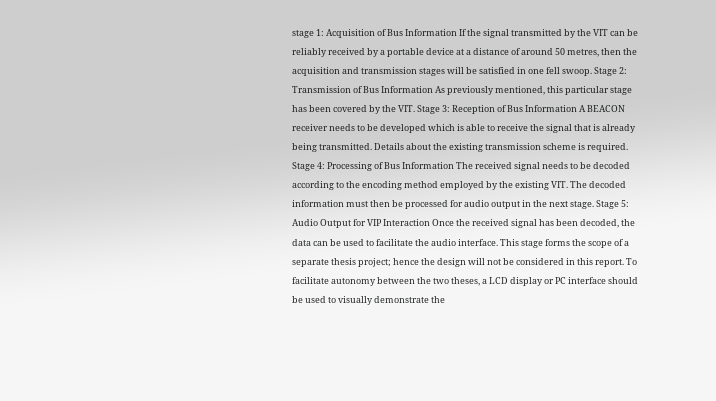stage 1: Acquisition of Bus Information If the signal transmitted by the VIT can be reliably received by a portable device at a distance of around 50 metres, then the acquisition and transmission stages will be satisfied in one fell swoop. Stage 2: Transmission of Bus Information As previously mentioned, this particular stage has been covered by the VIT. Stage 3: Reception of Bus Information A BEACON receiver needs to be developed which is able to receive the signal that is already being transmitted. Details about the existing transmission scheme is required. Stage 4: Processing of Bus Information The received signal needs to be decoded according to the encoding method employed by the existing VIT. The decoded information must then be processed for audio output in the next stage. Stage 5: Audio Output for VIP Interaction Once the received signal has been decoded, the data can be used to facilitate the audio interface. This stage forms the scope of a separate thesis project; hence the design will not be considered in this report. To facilitate autonomy between the two theses, a LCD display or PC interface should be used to visually demonstrate the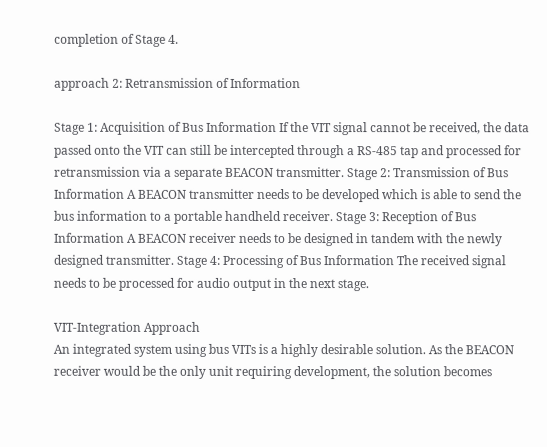completion of Stage 4.

approach 2: Retransmission of Information

Stage 1: Acquisition of Bus Information If the VIT signal cannot be received, the data passed onto the VIT can still be intercepted through a RS-485 tap and processed for retransmission via a separate BEACON transmitter. Stage 2: Transmission of Bus Information A BEACON transmitter needs to be developed which is able to send the bus information to a portable handheld receiver. Stage 3: Reception of Bus Information A BEACON receiver needs to be designed in tandem with the newly designed transmitter. Stage 4: Processing of Bus Information The received signal needs to be processed for audio output in the next stage.

VIT-Integration Approach
An integrated system using bus VITs is a highly desirable solution. As the BEACON receiver would be the only unit requiring development, the solution becomes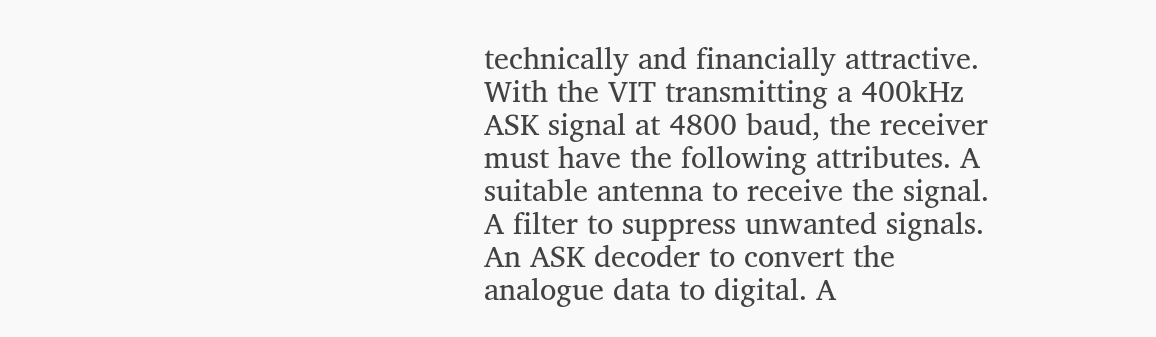technically and financially attractive. With the VIT transmitting a 400kHz ASK signal at 4800 baud, the receiver must have the following attributes. A suitable antenna to receive the signal. A filter to suppress unwanted signals. An ASK decoder to convert the analogue data to digital. A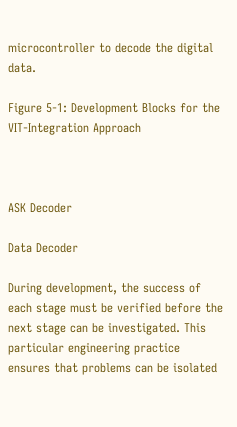microcontroller to decode the digital data.

Figure 5-1: Development Blocks for the VIT-Integration Approach



ASK Decoder

Data Decoder

During development, the success of each stage must be verified before the next stage can be investigated. This particular engineering practice ensures that problems can be isolated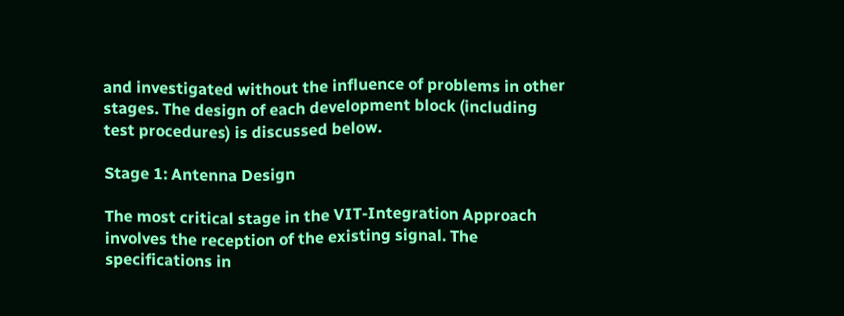and investigated without the influence of problems in other stages. The design of each development block (including test procedures) is discussed below.

Stage 1: Antenna Design

The most critical stage in the VIT-Integration Approach involves the reception of the existing signal. The specifications in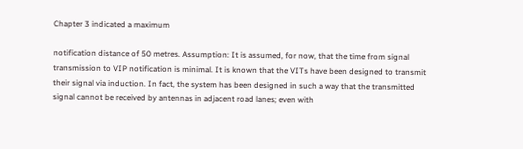Chapter 3 indicated a maximum

notification distance of 50 metres. Assumption: It is assumed, for now, that the time from signal transmission to VIP notification is minimal. It is known that the VITs have been designed to transmit their signal via induction. In fact, the system has been designed in such a way that the transmitted signal cannot be received by antennas in adjacent road lanes; even with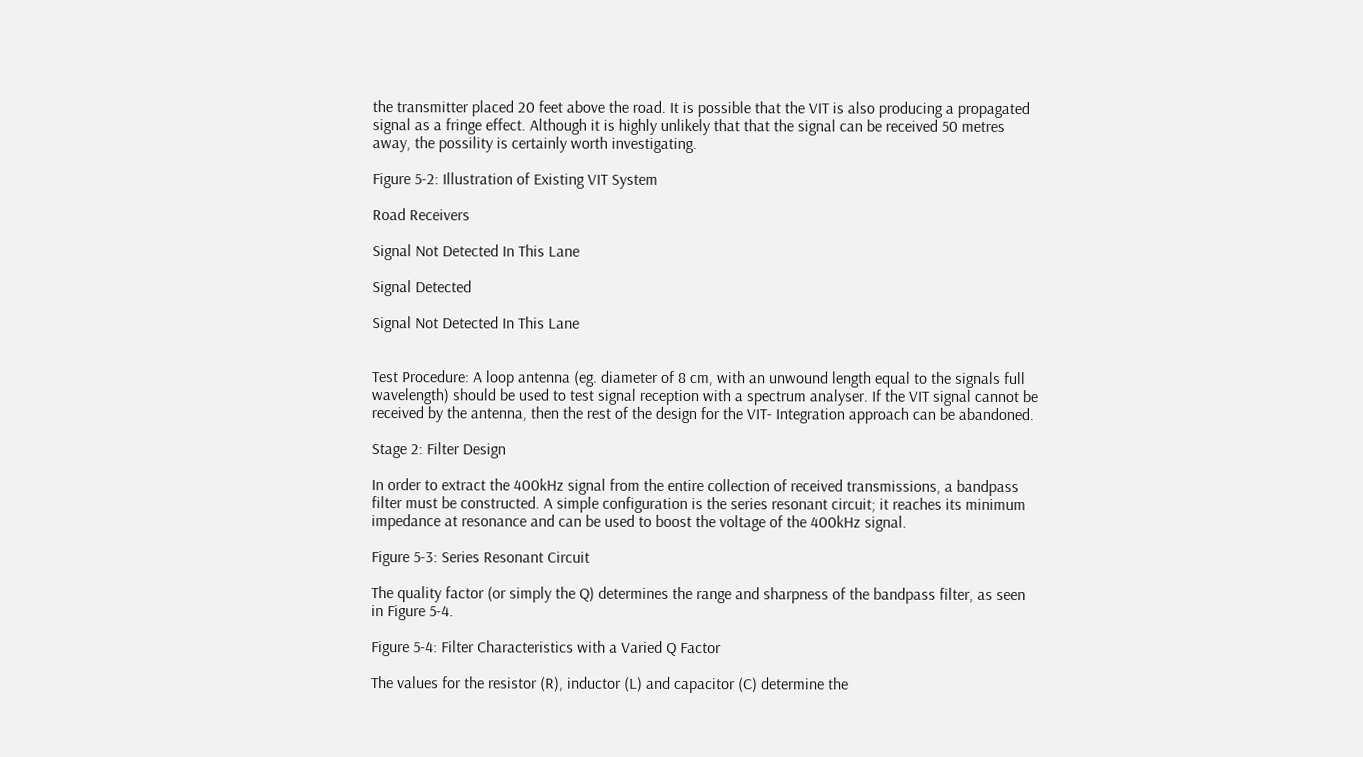the transmitter placed 20 feet above the road. It is possible that the VIT is also producing a propagated signal as a fringe effect. Although it is highly unlikely that that the signal can be received 50 metres away, the possility is certainly worth investigating.

Figure 5-2: Illustration of Existing VIT System

Road Receivers

Signal Not Detected In This Lane

Signal Detected

Signal Not Detected In This Lane


Test Procedure: A loop antenna (eg. diameter of 8 cm, with an unwound length equal to the signals full wavelength) should be used to test signal reception with a spectrum analyser. If the VIT signal cannot be received by the antenna, then the rest of the design for the VIT- Integration approach can be abandoned.

Stage 2: Filter Design

In order to extract the 400kHz signal from the entire collection of received transmissions, a bandpass filter must be constructed. A simple configuration is the series resonant circuit; it reaches its minimum impedance at resonance and can be used to boost the voltage of the 400kHz signal.

Figure 5-3: Series Resonant Circuit

The quality factor (or simply the Q) determines the range and sharpness of the bandpass filter, as seen in Figure 5-4.

Figure 5-4: Filter Characteristics with a Varied Q Factor

The values for the resistor (R), inductor (L) and capacitor (C) determine the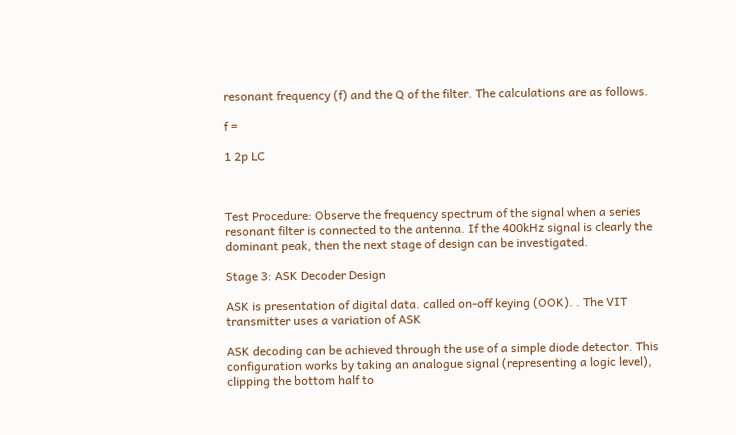resonant frequency (f) and the Q of the filter. The calculations are as follows.

f =

1 2p LC



Test Procedure: Observe the frequency spectrum of the signal when a series resonant filter is connected to the antenna. If the 400kHz signal is clearly the dominant peak, then the next stage of design can be investigated.

Stage 3: ASK Decoder Design

ASK is presentation of digital data. called on-off keying (OOK). . The VIT transmitter uses a variation of ASK

ASK decoding can be achieved through the use of a simple diode detector. This configuration works by taking an analogue signal (representing a logic level), clipping the bottom half to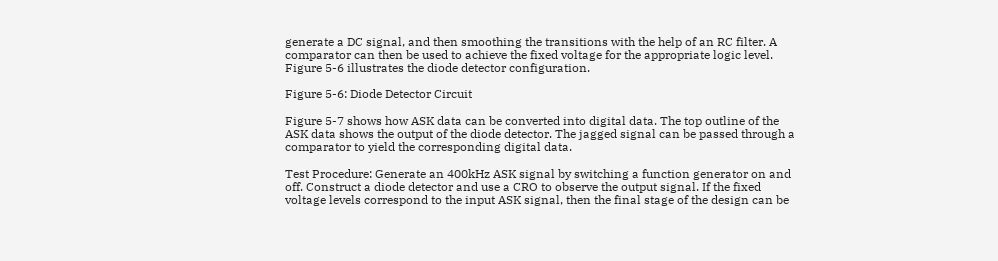generate a DC signal, and then smoothing the transitions with the help of an RC filter. A comparator can then be used to achieve the fixed voltage for the appropriate logic level. Figure 5-6 illustrates the diode detector configuration.

Figure 5-6: Diode Detector Circuit

Figure 5-7 shows how ASK data can be converted into digital data. The top outline of the ASK data shows the output of the diode detector. The jagged signal can be passed through a comparator to yield the corresponding digital data.

Test Procedure: Generate an 400kHz ASK signal by switching a function generator on and off. Construct a diode detector and use a CRO to observe the output signal. If the fixed voltage levels correspond to the input ASK signal, then the final stage of the design can be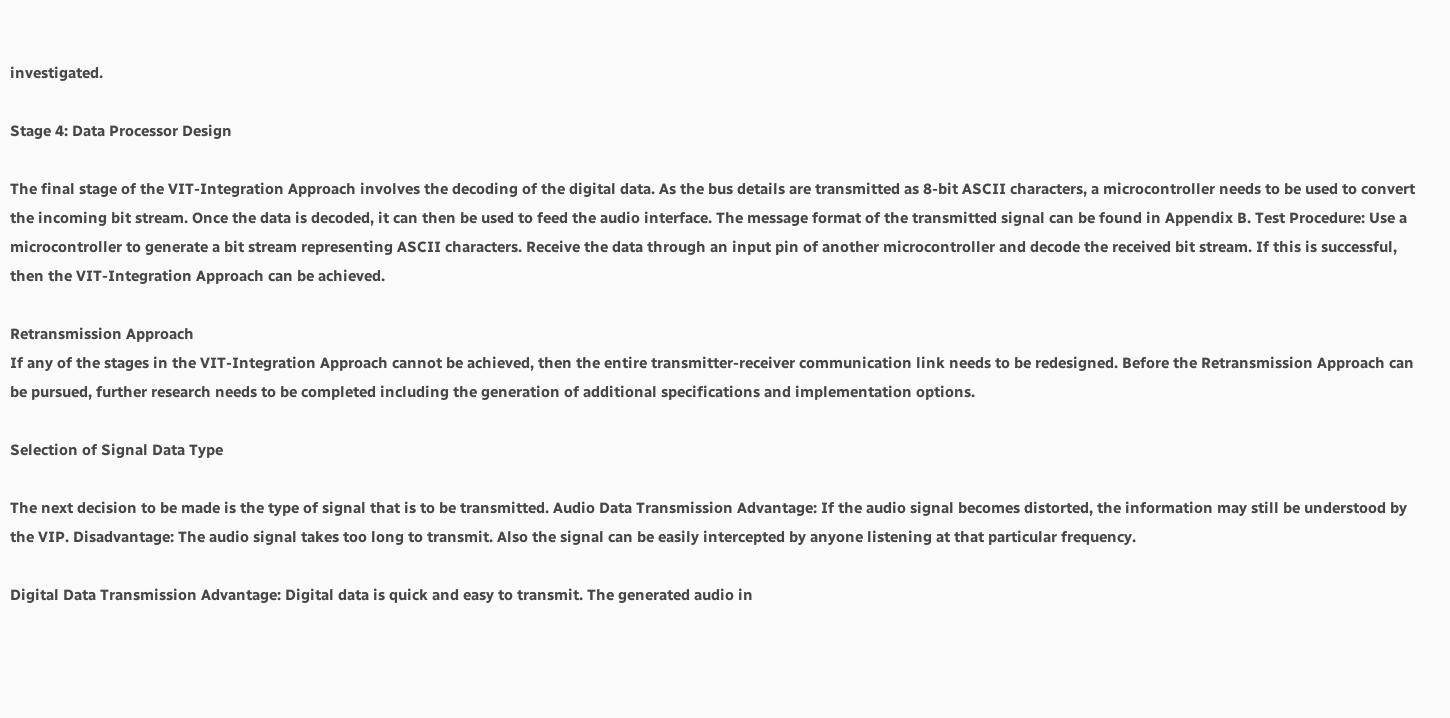investigated.

Stage 4: Data Processor Design

The final stage of the VIT-Integration Approach involves the decoding of the digital data. As the bus details are transmitted as 8-bit ASCII characters, a microcontroller needs to be used to convert the incoming bit stream. Once the data is decoded, it can then be used to feed the audio interface. The message format of the transmitted signal can be found in Appendix B. Test Procedure: Use a microcontroller to generate a bit stream representing ASCII characters. Receive the data through an input pin of another microcontroller and decode the received bit stream. If this is successful, then the VIT-Integration Approach can be achieved.

Retransmission Approach
If any of the stages in the VIT-Integration Approach cannot be achieved, then the entire transmitter-receiver communication link needs to be redesigned. Before the Retransmission Approach can be pursued, further research needs to be completed including the generation of additional specifications and implementation options.

Selection of Signal Data Type

The next decision to be made is the type of signal that is to be transmitted. Audio Data Transmission Advantage: If the audio signal becomes distorted, the information may still be understood by the VIP. Disadvantage: The audio signal takes too long to transmit. Also the signal can be easily intercepted by anyone listening at that particular frequency.

Digital Data Transmission Advantage: Digital data is quick and easy to transmit. The generated audio in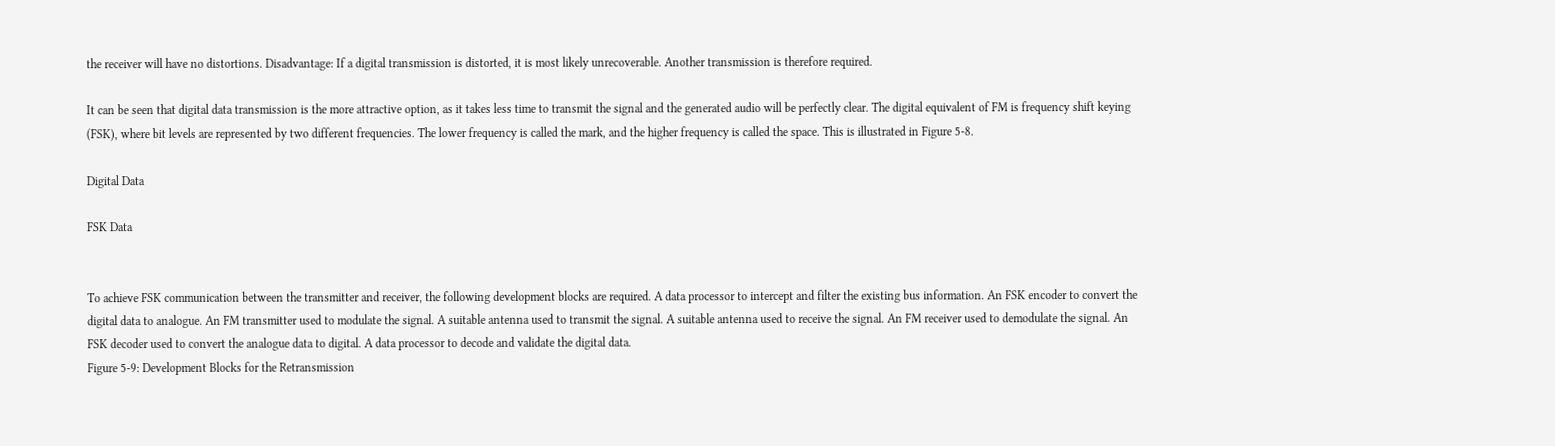the receiver will have no distortions. Disadvantage: If a digital transmission is distorted, it is most likely unrecoverable. Another transmission is therefore required.

It can be seen that digital data transmission is the more attractive option, as it takes less time to transmit the signal and the generated audio will be perfectly clear. The digital equivalent of FM is frequency shift keying (FSK), where bit levels are represented by two different frequencies. The lower frequency is called the mark, and the higher frequency is called the space. This is illustrated in Figure 5-8.

Digital Data

FSK Data


To achieve FSK communication between the transmitter and receiver, the following development blocks are required. A data processor to intercept and filter the existing bus information. An FSK encoder to convert the digital data to analogue. An FM transmitter used to modulate the signal. A suitable antenna used to transmit the signal. A suitable antenna used to receive the signal. An FM receiver used to demodulate the signal. An FSK decoder used to convert the analogue data to digital. A data processor to decode and validate the digital data.
Figure 5-9: Development Blocks for the Retransmission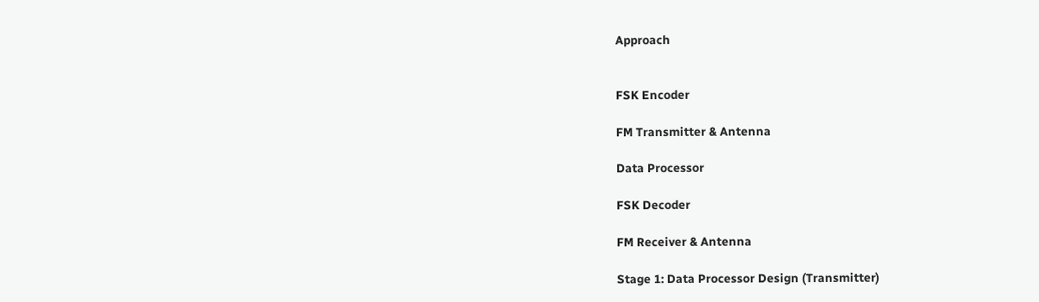Approach


FSK Encoder

FM Transmitter & Antenna

Data Processor

FSK Decoder

FM Receiver & Antenna

Stage 1: Data Processor Design (Transmitter)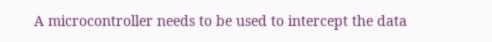A microcontroller needs to be used to intercept the data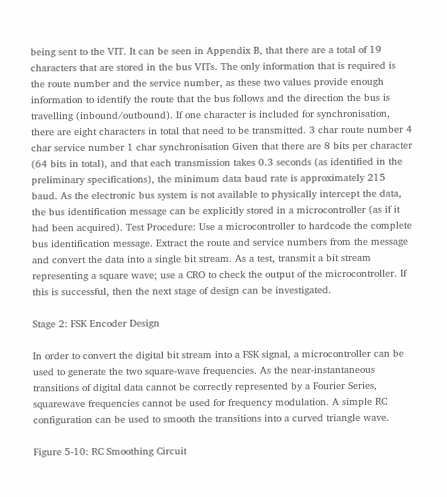being sent to the VIT. It can be seen in Appendix B, that there are a total of 19 characters that are stored in the bus VITs. The only information that is required is the route number and the service number, as these two values provide enough information to identify the route that the bus follows and the direction the bus is travelling (inbound/outbound). If one character is included for synchronisation, there are eight characters in total that need to be transmitted. 3 char route number 4 char service number 1 char synchronisation Given that there are 8 bits per character (64 bits in total), and that each transmission takes 0.3 seconds (as identified in the preliminary specifications), the minimum data baud rate is approximately 215 baud. As the electronic bus system is not available to physically intercept the data, the bus identification message can be explicitly stored in a microcontroller (as if it had been acquired). Test Procedure: Use a microcontroller to hardcode the complete bus identification message. Extract the route and service numbers from the message and convert the data into a single bit stream. As a test, transmit a bit stream representing a square wave; use a CRO to check the output of the microcontroller. If this is successful, then the next stage of design can be investigated.

Stage 2: FSK Encoder Design

In order to convert the digital bit stream into a FSK signal, a microcontroller can be used to generate the two square-wave frequencies. As the near-instantaneous transitions of digital data cannot be correctly represented by a Fourier Series, squarewave frequencies cannot be used for frequency modulation. A simple RC configuration can be used to smooth the transitions into a curved triangle wave.

Figure 5-10: RC Smoothing Circuit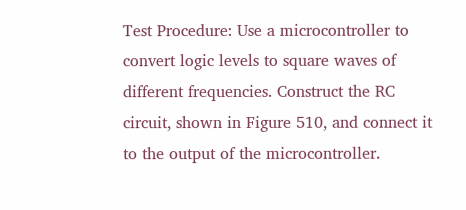Test Procedure: Use a microcontroller to convert logic levels to square waves of different frequencies. Construct the RC circuit, shown in Figure 510, and connect it to the output of the microcontroller.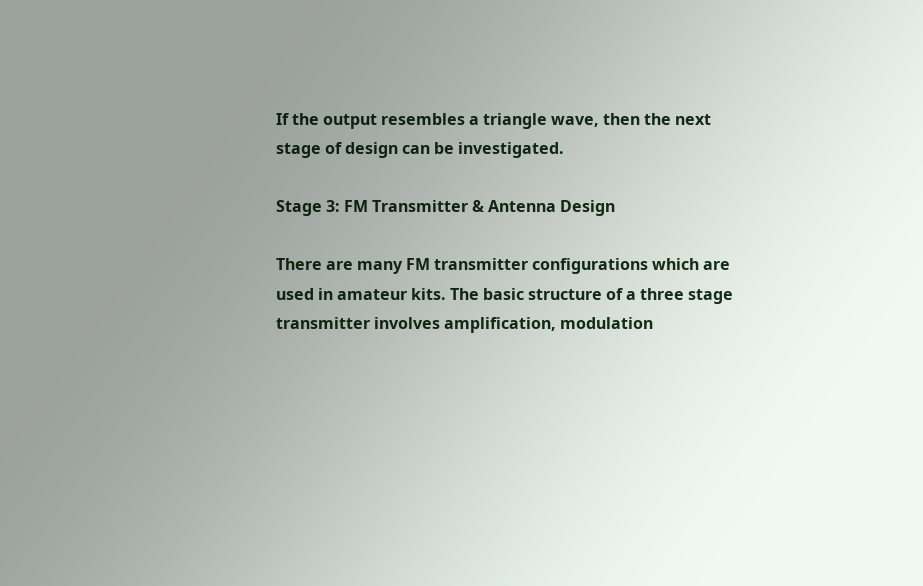If the output resembles a triangle wave, then the next stage of design can be investigated.

Stage 3: FM Transmitter & Antenna Design

There are many FM transmitter configurations which are used in amateur kits. The basic structure of a three stage transmitter involves amplification, modulation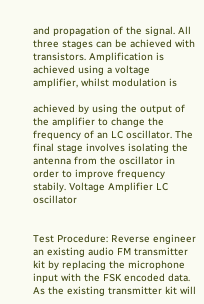and propagation of the signal. All three stages can be achieved with transistors. Amplification is achieved using a voltage amplifier, whilst modulation is

achieved by using the output of the amplifier to change the frequency of an LC oscillator. The final stage involves isolating the antenna from the oscillator in order to improve frequency stabily. Voltage Amplifier LC oscillator


Test Procedure: Reverse engineer an existing audio FM transmitter kit by replacing the microphone input with the FSK encoded data. As the existing transmitter kit will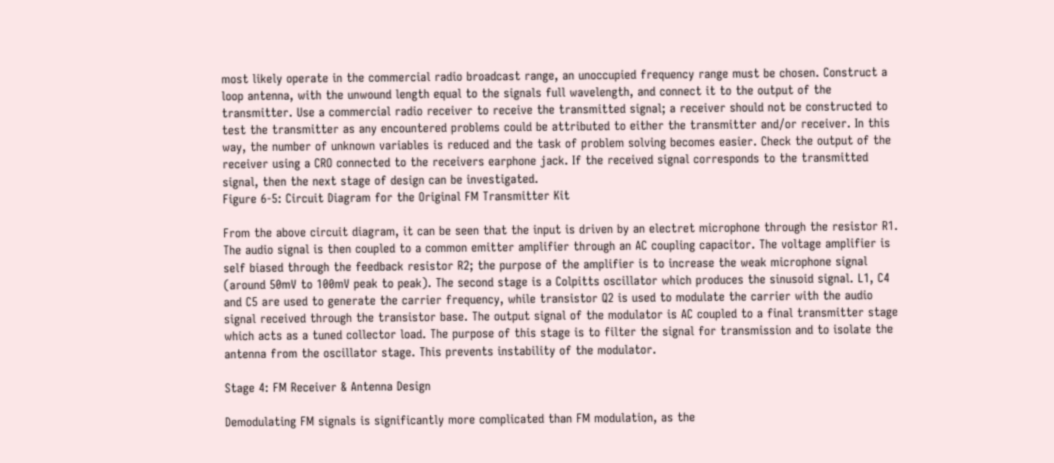most likely operate in the commercial radio broadcast range, an unoccupied frequency range must be chosen. Construct a loop antenna, with the unwound length equal to the signals full wavelength, and connect it to the output of the transmitter. Use a commercial radio receiver to receive the transmitted signal; a receiver should not be constructed to test the transmitter as any encountered problems could be attributed to either the transmitter and/or receiver. In this way, the number of unknown variables is reduced and the task of problem solving becomes easier. Check the output of the receiver using a CRO connected to the receivers earphone jack. If the received signal corresponds to the transmitted signal, then the next stage of design can be investigated.
Figure 6-5: Circuit Diagram for the Original FM Transmitter Kit

From the above circuit diagram, it can be seen that the input is driven by an electret microphone through the resistor R1. The audio signal is then coupled to a common emitter amplifier through an AC coupling capacitor. The voltage amplifier is self biased through the feedback resistor R2; the purpose of the amplifier is to increase the weak microphone signal (around 50mV to 100mV peak to peak). The second stage is a Colpitts oscillator which produces the sinusoid signal. L1, C4 and C5 are used to generate the carrier frequency, while transistor Q2 is used to modulate the carrier with the audio signal received through the transistor base. The output signal of the modulator is AC coupled to a final transmitter stage which acts as a tuned collector load. The purpose of this stage is to filter the signal for transmission and to isolate the antenna from the oscillator stage. This prevents instability of the modulator.

Stage 4: FM Receiver & Antenna Design

Demodulating FM signals is significantly more complicated than FM modulation, as the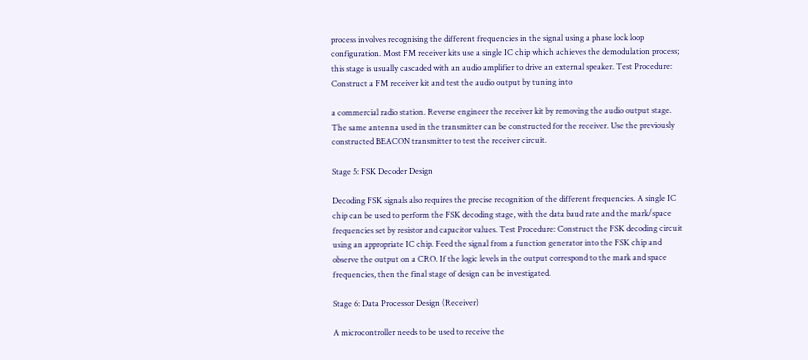process involves recognising the different frequencies in the signal using a phase lock loop configuration. Most FM receiver kits use a single IC chip which achieves the demodulation process; this stage is usually cascaded with an audio amplifier to drive an external speaker. Test Procedure: Construct a FM receiver kit and test the audio output by tuning into

a commercial radio station. Reverse engineer the receiver kit by removing the audio output stage. The same antenna used in the transmitter can be constructed for the receiver. Use the previously constructed BEACON transmitter to test the receiver circuit.

Stage 5: FSK Decoder Design

Decoding FSK signals also requires the precise recognition of the different frequencies. A single IC chip can be used to perform the FSK decoding stage, with the data baud rate and the mark/space frequencies set by resistor and capacitor values. Test Procedure: Construct the FSK decoding circuit using an appropriate IC chip. Feed the signal from a function generator into the FSK chip and observe the output on a CRO. If the logic levels in the output correspond to the mark and space frequencies, then the final stage of design can be investigated.

Stage 6: Data Processor Design (Receiver)

A microcontroller needs to be used to receive the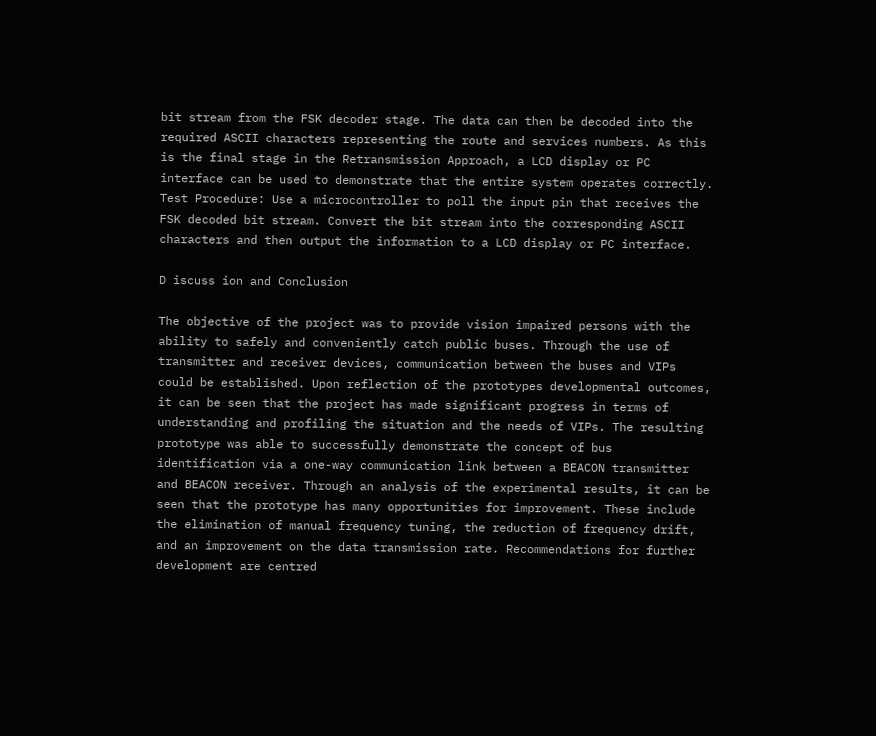bit stream from the FSK decoder stage. The data can then be decoded into the required ASCII characters representing the route and services numbers. As this is the final stage in the Retransmission Approach, a LCD display or PC interface can be used to demonstrate that the entire system operates correctly. Test Procedure: Use a microcontroller to poll the input pin that receives the FSK decoded bit stream. Convert the bit stream into the corresponding ASCII characters and then output the information to a LCD display or PC interface.

D iscuss ion and Conclusion

The objective of the project was to provide vision impaired persons with the ability to safely and conveniently catch public buses. Through the use of transmitter and receiver devices, communication between the buses and VIPs could be established. Upon reflection of the prototypes developmental outcomes, it can be seen that the project has made significant progress in terms of understanding and profiling the situation and the needs of VIPs. The resulting prototype was able to successfully demonstrate the concept of bus identification via a one-way communication link between a BEACON transmitter and BEACON receiver. Through an analysis of the experimental results, it can be seen that the prototype has many opportunities for improvement. These include the elimination of manual frequency tuning, the reduction of frequency drift, and an improvement on the data transmission rate. Recommendations for further development are centred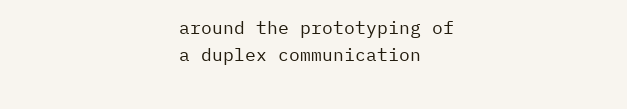around the prototyping of a duplex communication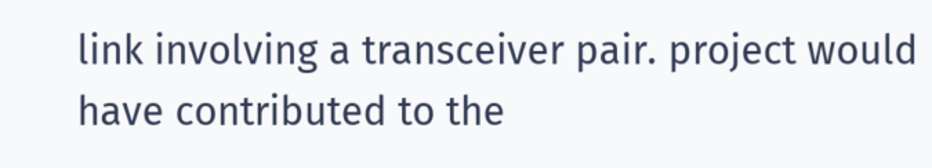link involving a transceiver pair. project would have contributed to the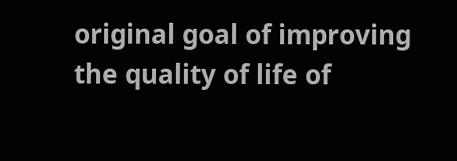original goal of improving the quality of life of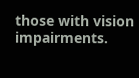those with vision impairments.